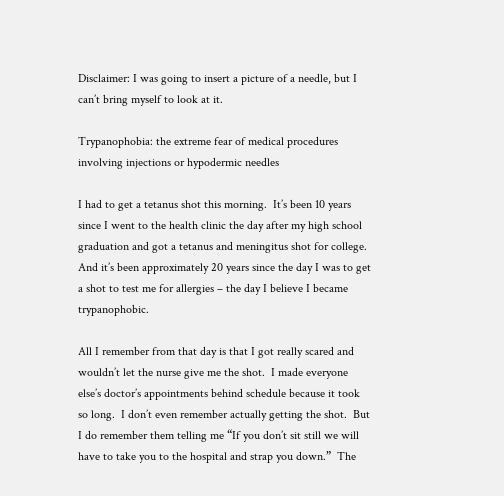Disclaimer: I was going to insert a picture of a needle, but I can’t bring myself to look at it.

Trypanophobia: the extreme fear of medical procedures involving injections or hypodermic needles

I had to get a tetanus shot this morning.  It’s been 10 years since I went to the health clinic the day after my high school graduation and got a tetanus and meningitus shot for college.  And it’s been approximately 20 years since the day I was to get a shot to test me for allergies – the day I believe I became trypanophobic.

All I remember from that day is that I got really scared and wouldn’t let the nurse give me the shot.  I made everyone else’s doctor’s appointments behind schedule because it took so long.  I don’t even remember actually getting the shot.  But I do remember them telling me “If you don’t sit still we will have to take you to the hospital and strap you down.”  The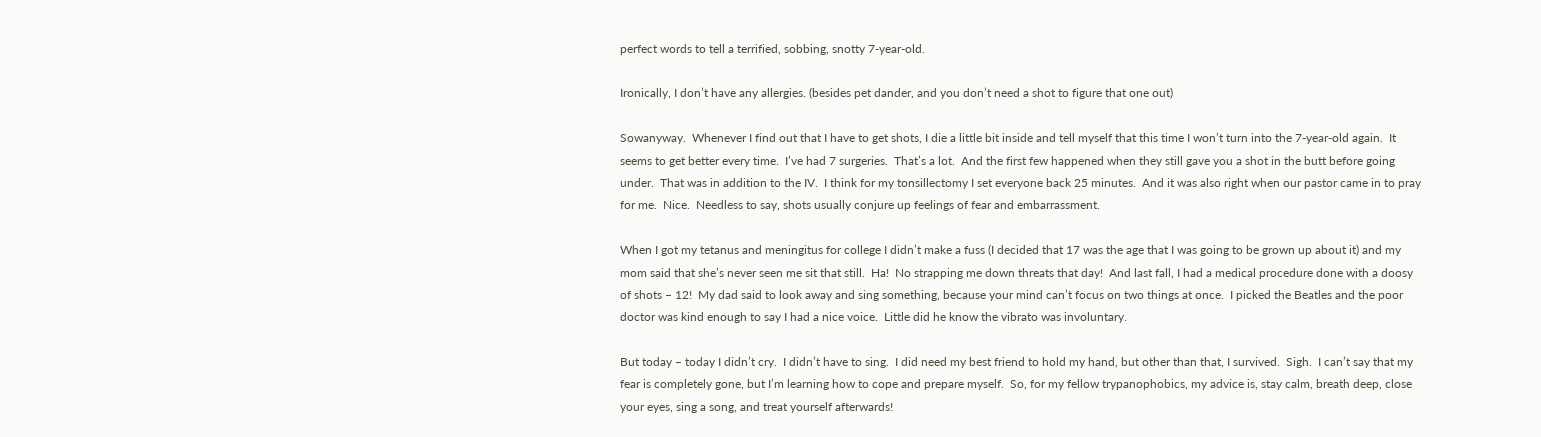perfect words to tell a terrified, sobbing, snotty 7-year-old.

Ironically, I don’t have any allergies. (besides pet dander, and you don’t need a shot to figure that one out)

Sowanyway.  Whenever I find out that I have to get shots, I die a little bit inside and tell myself that this time I won’t turn into the 7-year-old again.  It seems to get better every time.  I’ve had 7 surgeries.  That’s a lot.  And the first few happened when they still gave you a shot in the butt before going under.  That was in addition to the IV.  I think for my tonsillectomy I set everyone back 25 minutes.  And it was also right when our pastor came in to pray for me.  Nice.  Needless to say, shots usually conjure up feelings of fear and embarrassment.

When I got my tetanus and meningitus for college I didn’t make a fuss (I decided that 17 was the age that I was going to be grown up about it) and my mom said that she’s never seen me sit that still.  Ha!  No strapping me down threats that day!  And last fall, I had a medical procedure done with a doosy of shots – 12!  My dad said to look away and sing something, because your mind can’t focus on two things at once.  I picked the Beatles and the poor doctor was kind enough to say I had a nice voice.  Little did he know the vibrato was involuntary.

But today – today I didn’t cry.  I didn’t have to sing.  I did need my best friend to hold my hand, but other than that, I survived.  Sigh.  I can’t say that my fear is completely gone, but I’m learning how to cope and prepare myself.  So, for my fellow trypanophobics, my advice is, stay calm, breath deep, close your eyes, sing a song, and treat yourself afterwards!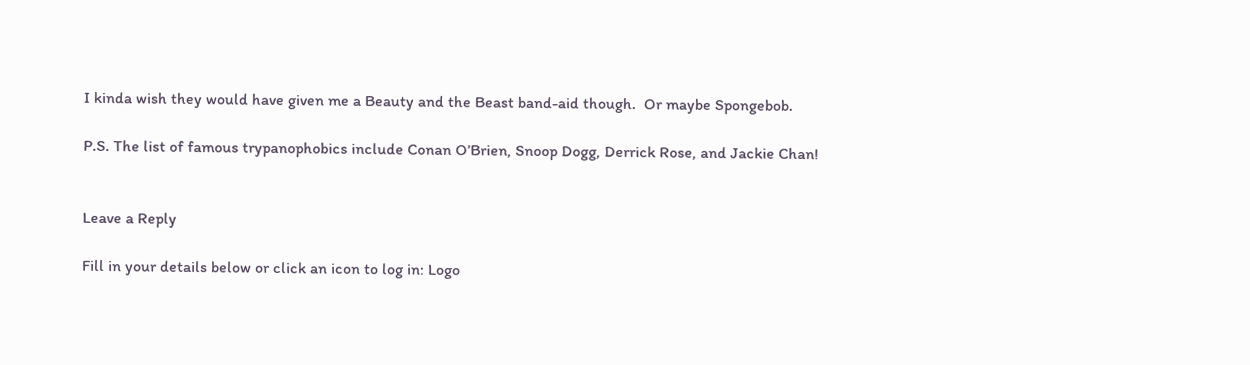I kinda wish they would have given me a Beauty and the Beast band-aid though.  Or maybe Spongebob.

P.S. The list of famous trypanophobics include Conan O’Brien, Snoop Dogg, Derrick Rose, and Jackie Chan!


Leave a Reply

Fill in your details below or click an icon to log in: Logo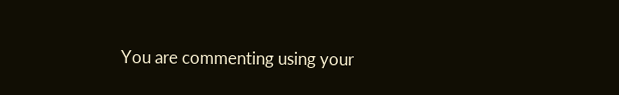You are commenting using your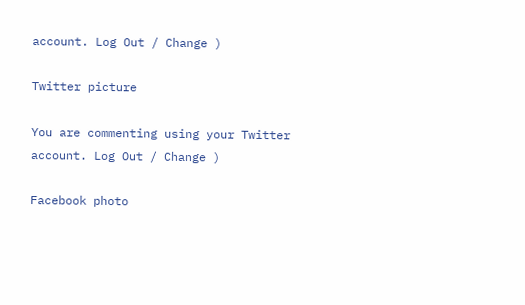account. Log Out / Change )

Twitter picture

You are commenting using your Twitter account. Log Out / Change )

Facebook photo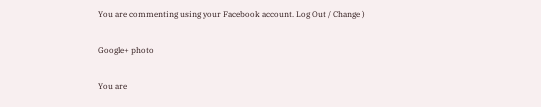You are commenting using your Facebook account. Log Out / Change )

Google+ photo

You are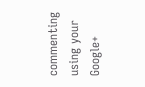commenting using your Google+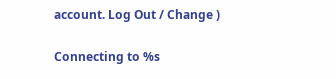account. Log Out / Change )

Connecting to %s